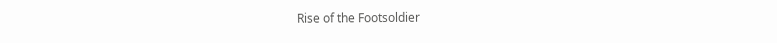Rise of the Footsoldier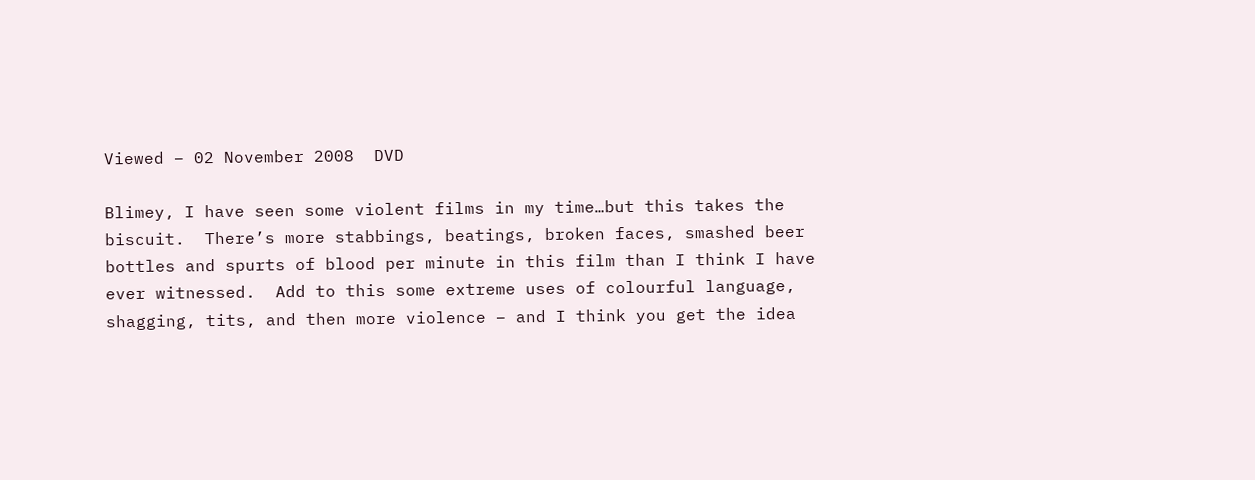Viewed – 02 November 2008  DVD

Blimey, I have seen some violent films in my time…but this takes the biscuit.  There’s more stabbings, beatings, broken faces, smashed beer bottles and spurts of blood per minute in this film than I think I have ever witnessed.  Add to this some extreme uses of colourful language, shagging, tits, and then more violence – and I think you get the idea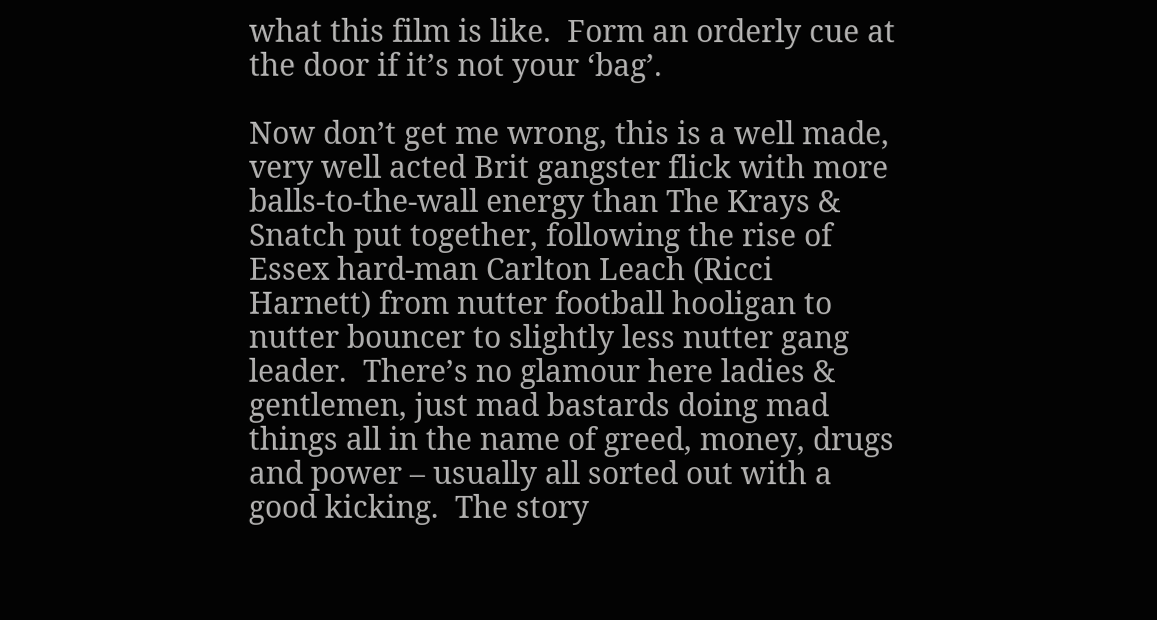what this film is like.  Form an orderly cue at the door if it’s not your ‘bag’.

Now don’t get me wrong, this is a well made, very well acted Brit gangster flick with more balls-to-the-wall energy than The Krays & Snatch put together, following the rise of Essex hard-man Carlton Leach (Ricci Harnett) from nutter football hooligan to nutter bouncer to slightly less nutter gang leader.  There’s no glamour here ladies & gentlemen, just mad bastards doing mad things all in the name of greed, money, drugs and power – usually all sorted out with a good kicking.  The story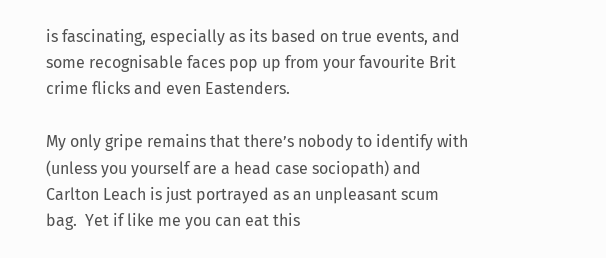is fascinating, especially as its based on true events, and some recognisable faces pop up from your favourite Brit crime flicks and even Eastenders.

My only gripe remains that there’s nobody to identify with (unless you yourself are a head case sociopath) and Carlton Leach is just portrayed as an unpleasant scum bag.  Yet if like me you can eat this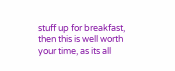stuff up for breakfast, then this is well worth your time, as its all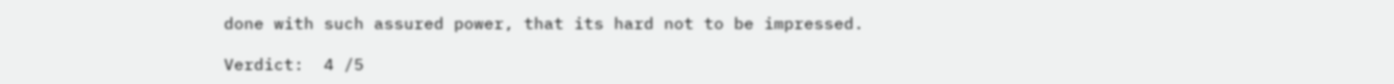done with such assured power, that its hard not to be impressed.

Verdict:  4 /5